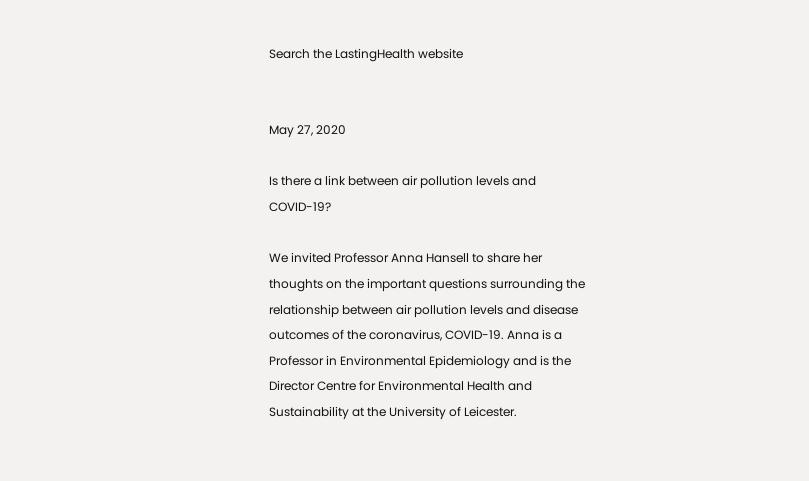Search the LastingHealth website


May 27, 2020

Is there a link between air pollution levels and COVID-19?

We invited Professor Anna Hansell to share her thoughts on the important questions surrounding the relationship between air pollution levels and disease outcomes of the coronavirus, COVID-19. Anna is a Professor in Environmental Epidemiology and is the Director Centre for Environmental Health and Sustainability at the University of Leicester.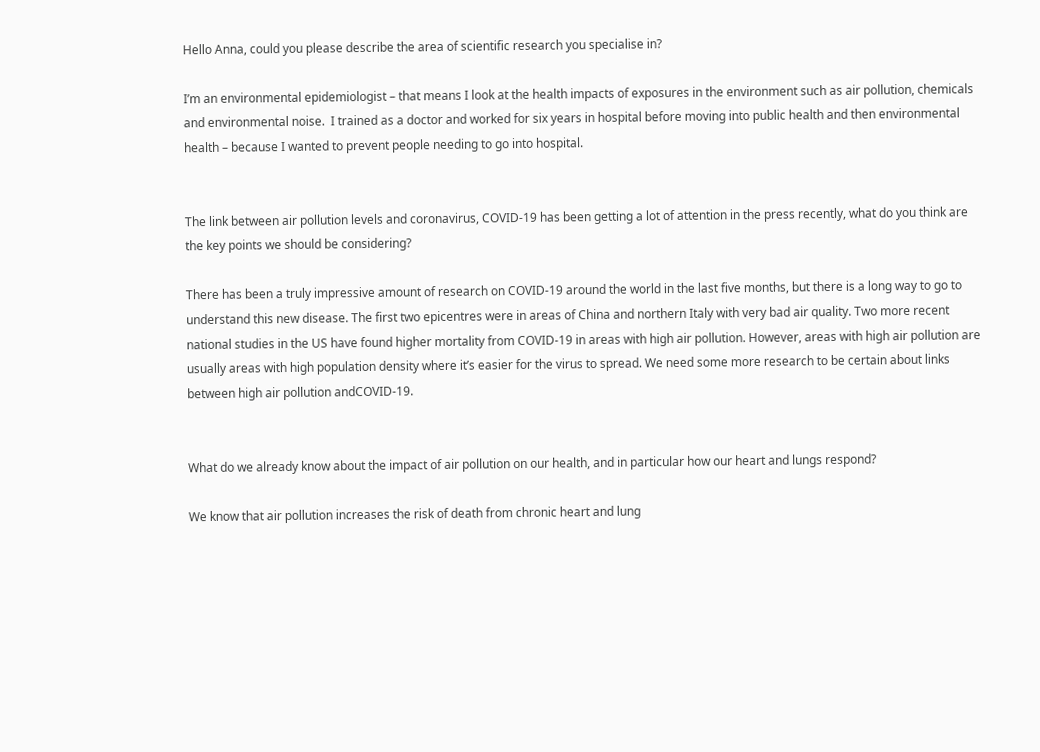Hello Anna, could you please describe the area of scientific research you specialise in?

I’m an environmental epidemiologist – that means I look at the health impacts of exposures in the environment such as air pollution, chemicals and environmental noise.  I trained as a doctor and worked for six years in hospital before moving into public health and then environmental health – because I wanted to prevent people needing to go into hospital.


The link between air pollution levels and coronavirus, COVID-19 has been getting a lot of attention in the press recently, what do you think are the key points we should be considering?

There has been a truly impressive amount of research on COVID-19 around the world in the last five months, but there is a long way to go to understand this new disease. The first two epicentres were in areas of China and northern Italy with very bad air quality. Two more recent national studies in the US have found higher mortality from COVID-19 in areas with high air pollution. However, areas with high air pollution are usually areas with high population density where it’s easier for the virus to spread. We need some more research to be certain about links between high air pollution andCOVID-19.


What do we already know about the impact of air pollution on our health, and in particular how our heart and lungs respond?

We know that air pollution increases the risk of death from chronic heart and lung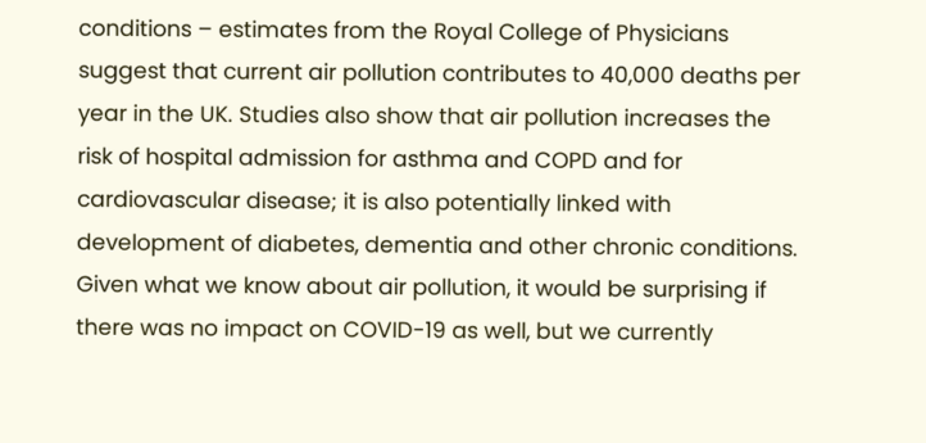conditions – estimates from the Royal College of Physicians suggest that current air pollution contributes to 40,000 deaths per year in the UK. Studies also show that air pollution increases the risk of hospital admission for asthma and COPD and for cardiovascular disease; it is also potentially linked with development of diabetes, dementia and other chronic conditions. Given what we know about air pollution, it would be surprising if there was no impact on COVID-19 as well, but we currently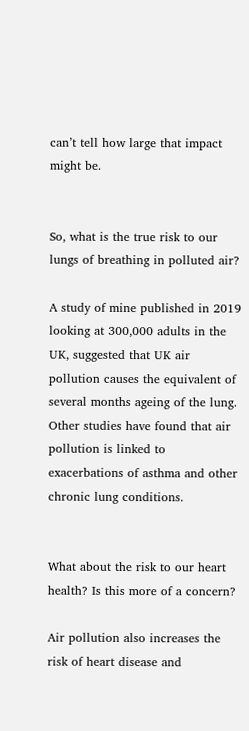can’t tell how large that impact might be.


So, what is the true risk to our lungs of breathing in polluted air?

A study of mine published in 2019 looking at 300,000 adults in the UK, suggested that UK air pollution causes the equivalent of several months ageing of the lung. Other studies have found that air pollution is linked to exacerbations of asthma and other chronic lung conditions.


What about the risk to our heart health? Is this more of a concern?

Air pollution also increases the risk of heart disease and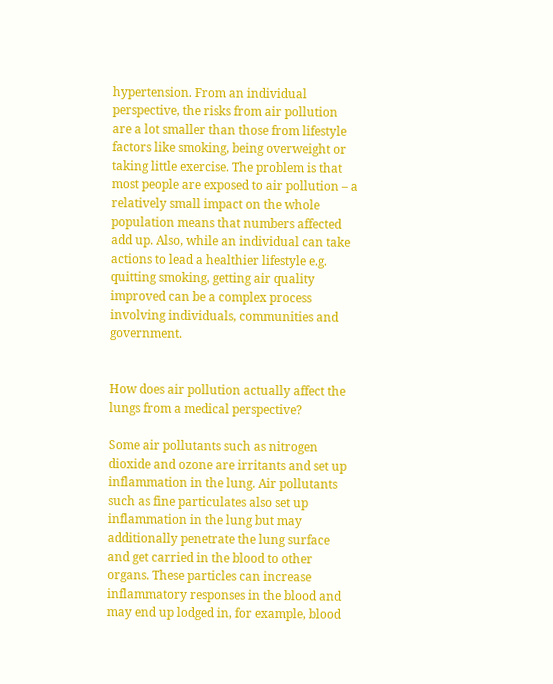hypertension. From an individual perspective, the risks from air pollution are a lot smaller than those from lifestyle factors like smoking, being overweight or taking little exercise. The problem is that most people are exposed to air pollution – a relatively small impact on the whole population means that numbers affected add up. Also, while an individual can take actions to lead a healthier lifestyle e.g. quitting smoking, getting air quality improved can be a complex process involving individuals, communities and government.


How does air pollution actually affect the lungs from a medical perspective?

Some air pollutants such as nitrogen dioxide and ozone are irritants and set up inflammation in the lung. Air pollutants such as fine particulates also set up inflammation in the lung but may additionally penetrate the lung surface and get carried in the blood to other organs. These particles can increase inflammatory responses in the blood and may end up lodged in, for example, blood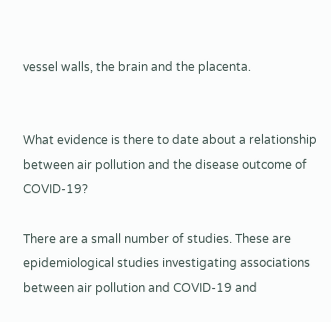vessel walls, the brain and the placenta.


What evidence is there to date about a relationship between air pollution and the disease outcome of COVID-19?

There are a small number of studies. These are epidemiological studies investigating associations between air pollution and COVID-19 and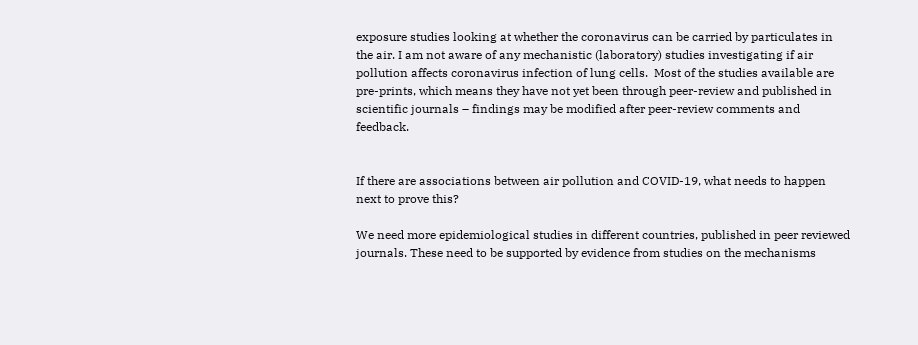exposure studies looking at whether the coronavirus can be carried by particulates in the air. I am not aware of any mechanistic (laboratory) studies investigating if air pollution affects coronavirus infection of lung cells.  Most of the studies available are pre-prints, which means they have not yet been through peer-review and published in scientific journals – findings may be modified after peer-review comments and feedback.


If there are associations between air pollution and COVID-19, what needs to happen next to prove this?

We need more epidemiological studies in different countries, published in peer reviewed journals. These need to be supported by evidence from studies on the mechanisms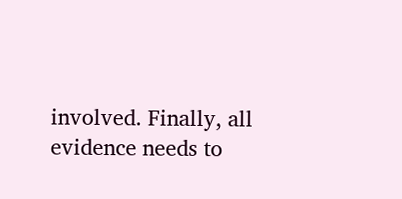involved. Finally, all evidence needs to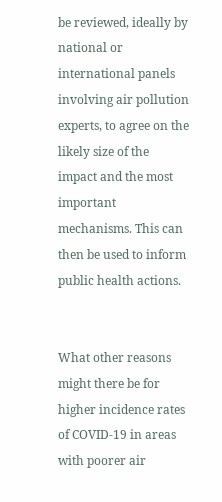be reviewed, ideally by national or international panels involving air pollution experts, to agree on the likely size of the impact and the most important mechanisms. This can then be used to inform public health actions.


What other reasons might there be for higher incidence rates of COVID-19 in areas with poorer air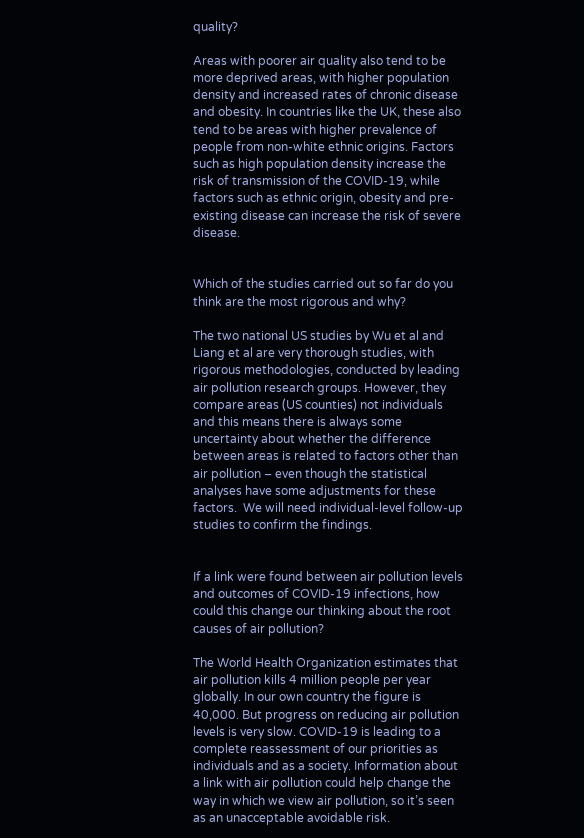quality?

Areas with poorer air quality also tend to be more deprived areas, with higher population density and increased rates of chronic disease and obesity. In countries like the UK, these also tend to be areas with higher prevalence of people from non-white ethnic origins. Factors such as high population density increase the risk of transmission of the COVID-19, while factors such as ethnic origin, obesity and pre-existing disease can increase the risk of severe disease.


Which of the studies carried out so far do you think are the most rigorous and why?

The two national US studies by Wu et al and Liang et al are very thorough studies, with rigorous methodologies, conducted by leading air pollution research groups. However, they compare areas (US counties) not individuals and this means there is always some uncertainty about whether the difference between areas is related to factors other than air pollution – even though the statistical analyses have some adjustments for these factors.  We will need individual-level follow-up studies to confirm the findings.


If a link were found between air pollution levels and outcomes of COVID-19 infections, how could this change our thinking about the root causes of air pollution?

The World Health Organization estimates that air pollution kills 4 million people per year globally. In our own country the figure is 40,000. But progress on reducing air pollution levels is very slow. COVID-19 is leading to a complete reassessment of our priorities as individuals and as a society. Information about a link with air pollution could help change the way in which we view air pollution, so it’s seen as an unacceptable avoidable risk.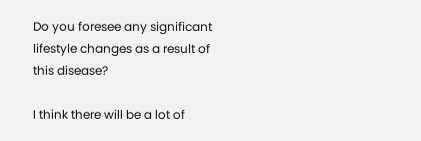Do you foresee any significant lifestyle changes as a result of this disease?

I think there will be a lot of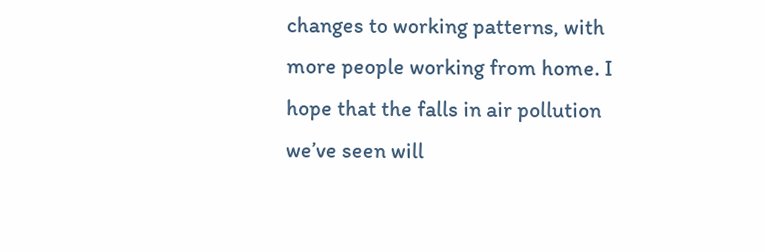changes to working patterns, with more people working from home. I hope that the falls in air pollution we’ve seen will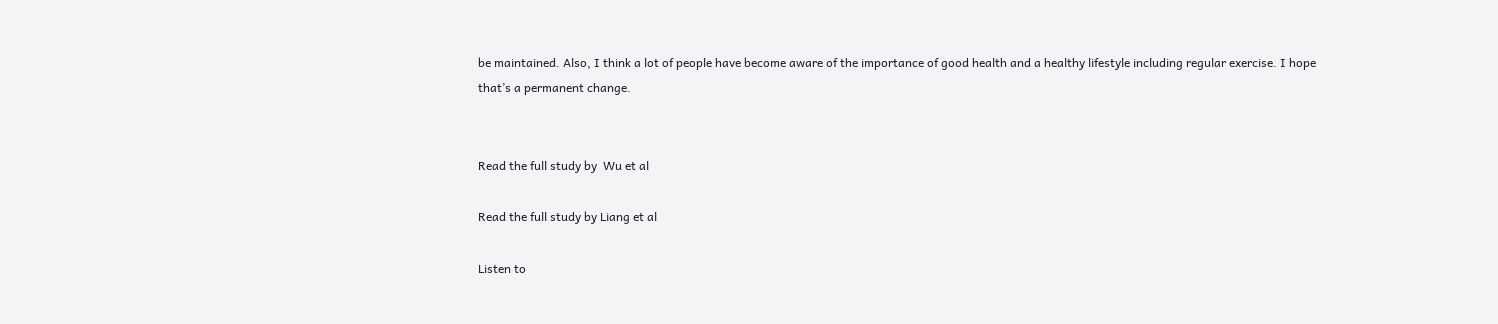be maintained. Also, I think a lot of people have become aware of the importance of good health and a healthy lifestyle including regular exercise. I hope that’s a permanent change.


Read the full study by  Wu et al

Read the full study by Liang et al

Listen to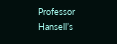Professor Hansell’s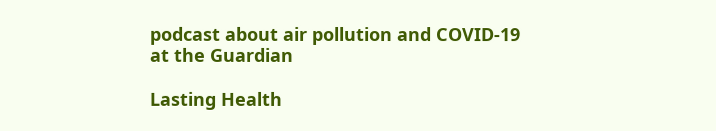podcast about air pollution and COVID-19 at the Guardian

Lasting Health